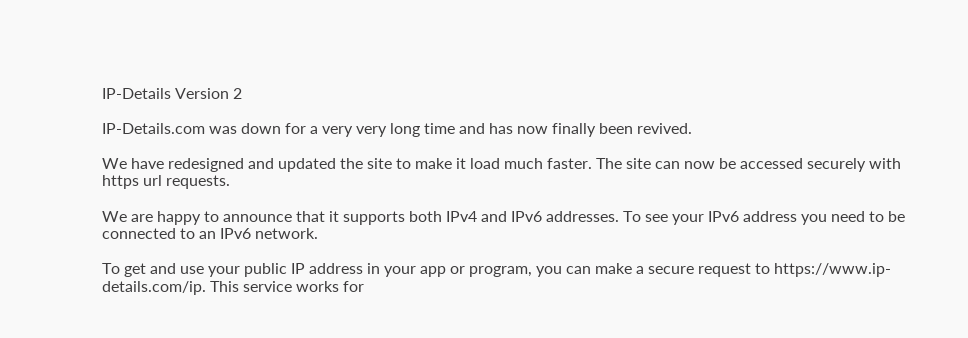IP-Details Version 2

IP-Details.com was down for a very very long time and has now finally been revived.

We have redesigned and updated the site to make it load much faster. The site can now be accessed securely with https url requests.

We are happy to announce that it supports both IPv4 and IPv6 addresses. To see your IPv6 address you need to be connected to an IPv6 network.

To get and use your public IP address in your app or program, you can make a secure request to https://www.ip-details.com/ip. This service works for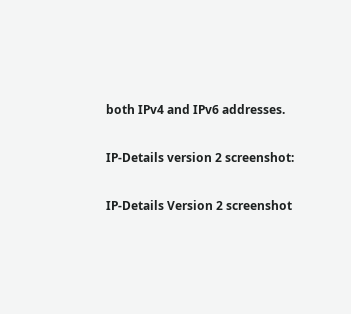both IPv4 and IPv6 addresses.

IP-Details version 2 screenshot:

IP-Details Version 2 screenshot